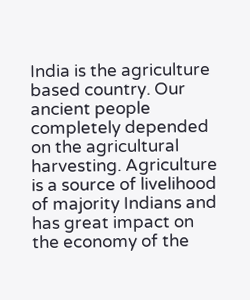India is the agriculture based country. Our ancient people completely depended on the agricultural harvesting. Agriculture is a source of livelihood of majority Indians and has great impact on the economy of the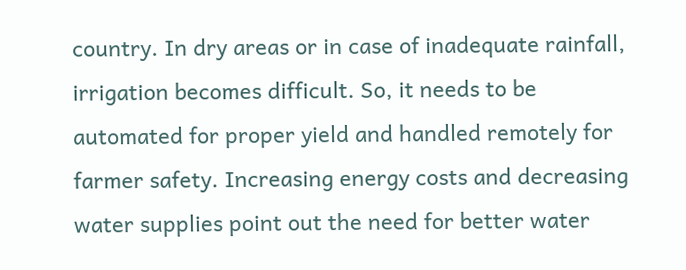country. In dry areas or in case of inadequate rainfall, irrigation becomes difficult. So, it needs to be automated for proper yield and handled remotely for farmer safety. Increasing energy costs and decreasing water supplies point out the need for better water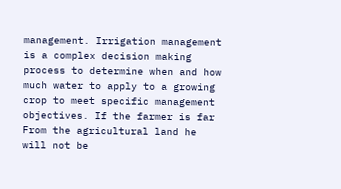management. Irrigation management is a complex decision making process to determine when and how much water to apply to a growing crop to meet specific management objectives. If the farmer is far From the agricultural land he will not be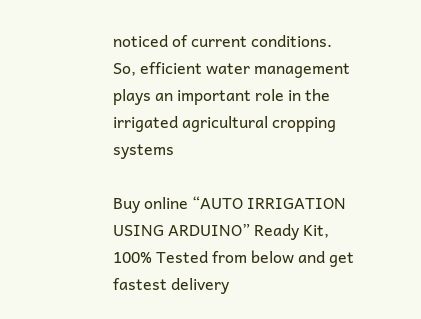noticed of current conditions. So, efficient water management plays an important role in the irrigated agricultural cropping systems

Buy online “AUTO IRRIGATION USING ARDUINO” Ready Kit, 100% Tested from below and get fastest delivery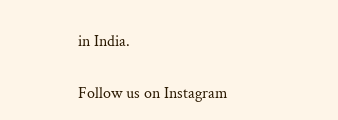in India.

Follow us on Instagram